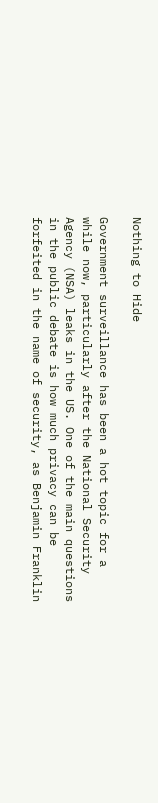Nothing to Hide

Government surveillance has been a hot topic for a while now, particularly after the National Security Agency (NSA) leaks in the US. One of the main questions in the public debate is how much privacy can be forfeited in the name of security, as Benjamin Franklin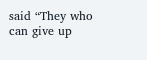said “They who can give up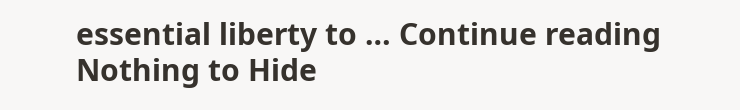essential liberty to … Continue reading Nothing to Hide